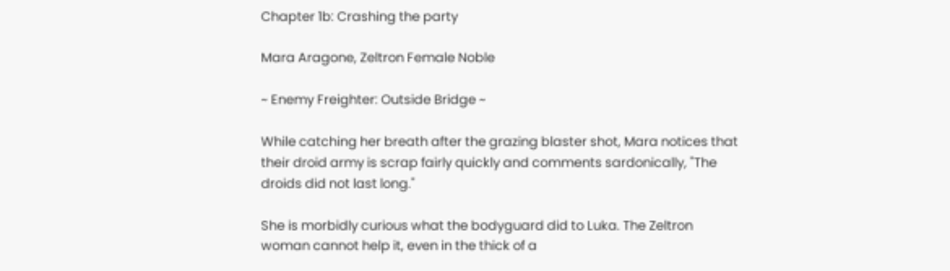Chapter 1b: Crashing the party

Mara Aragone, Zeltron Female Noble

~ Enemy Freighter: Outside Bridge ~

While catching her breath after the grazing blaster shot, Mara notices that their droid army is scrap fairly quickly and comments sardonically, "The droids did not last long."

She is morbidly curious what the bodyguard did to Luka. The Zeltron woman cannot help it, even in the thick of a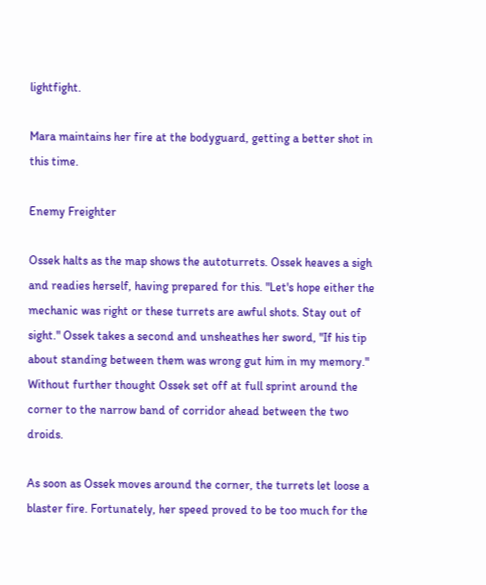lightfight.

Mara maintains her fire at the bodyguard, getting a better shot in this time.

Enemy Freighter

Ossek halts as the map shows the autoturrets. Ossek heaves a sigh and readies herself, having prepared for this. "Let's hope either the mechanic was right or these turrets are awful shots. Stay out of sight." Ossek takes a second and unsheathes her sword, "If his tip about standing between them was wrong gut him in my memory." Without further thought Ossek set off at full sprint around the corner to the narrow band of corridor ahead between the two droids.

As soon as Ossek moves around the corner, the turrets let loose a blaster fire. Fortunately, her speed proved to be too much for the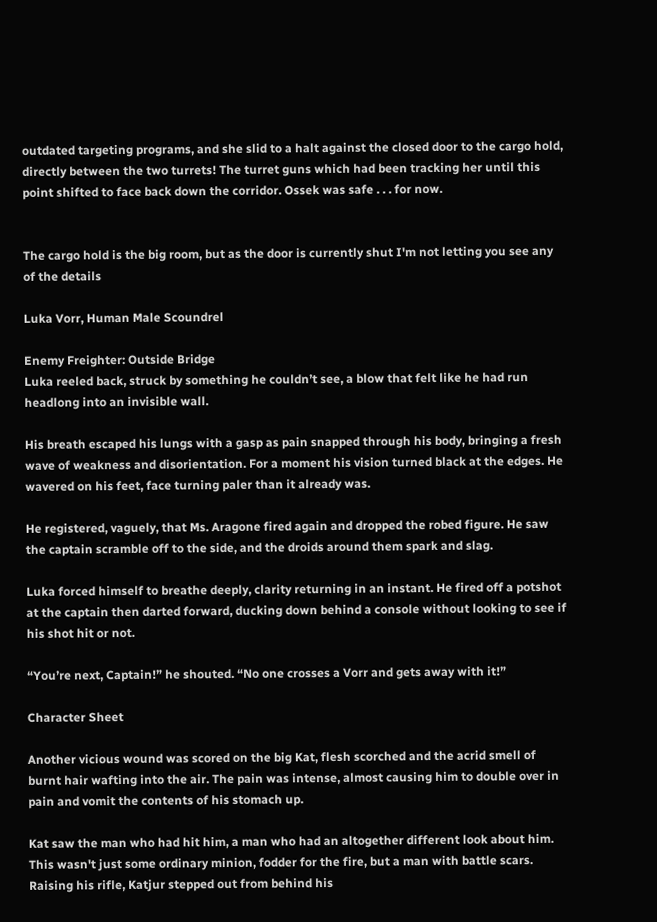outdated targeting programs, and she slid to a halt against the closed door to the cargo hold, directly between the two turrets! The turret guns which had been tracking her until this point shifted to face back down the corridor. Ossek was safe . . . for now.


The cargo hold is the big room, but as the door is currently shut I'm not letting you see any of the details

Luka Vorr, Human Male Scoundrel

Enemy Freighter: Outside Bridge
Luka reeled back, struck by something he couldn’t see, a blow that felt like he had run headlong into an invisible wall.

His breath escaped his lungs with a gasp as pain snapped through his body, bringing a fresh wave of weakness and disorientation. For a moment his vision turned black at the edges. He wavered on his feet, face turning paler than it already was.

He registered, vaguely, that Ms. Aragone fired again and dropped the robed figure. He saw the captain scramble off to the side, and the droids around them spark and slag.

Luka forced himself to breathe deeply, clarity returning in an instant. He fired off a potshot at the captain then darted forward, ducking down behind a console without looking to see if his shot hit or not.

“You’re next, Captain!” he shouted. “No one crosses a Vorr and gets away with it!”

Character Sheet

Another vicious wound was scored on the big Kat, flesh scorched and the acrid smell of burnt hair wafting into the air. The pain was intense, almost causing him to double over in pain and vomit the contents of his stomach up.

Kat saw the man who had hit him, a man who had an altogether different look about him. This wasn't just some ordinary minion, fodder for the fire, but a man with battle scars. Raising his rifle, Katjur stepped out from behind his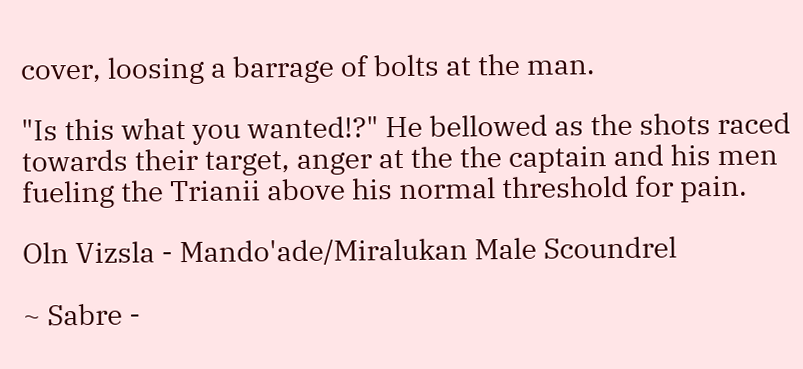cover, loosing a barrage of bolts at the man.

"Is this what you wanted!?" He bellowed as the shots raced towards their target, anger at the the captain and his men fueling the Trianii above his normal threshold for pain.

Oln Vizsla - Mando'ade/Miralukan Male Scoundrel

~ Sabre -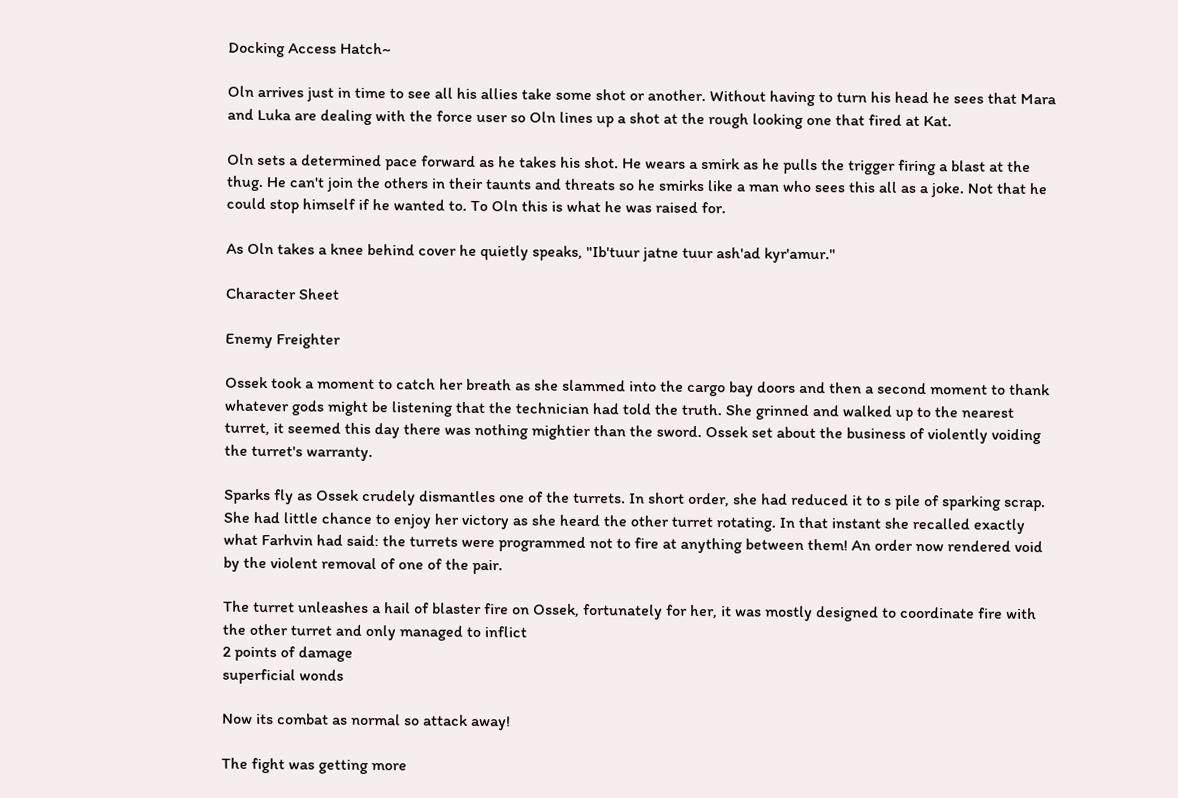Docking Access Hatch~

Oln arrives just in time to see all his allies take some shot or another. Without having to turn his head he sees that Mara and Luka are dealing with the force user so Oln lines up a shot at the rough looking one that fired at Kat.

Oln sets a determined pace forward as he takes his shot. He wears a smirk as he pulls the trigger firing a blast at the thug. He can't join the others in their taunts and threats so he smirks like a man who sees this all as a joke. Not that he could stop himself if he wanted to. To Oln this is what he was raised for.

As Oln takes a knee behind cover he quietly speaks, "Ib'tuur jatne tuur ash'ad kyr'amur."

Character Sheet

Enemy Freighter

Ossek took a moment to catch her breath as she slammed into the cargo bay doors and then a second moment to thank whatever gods might be listening that the technician had told the truth. She grinned and walked up to the nearest turret, it seemed this day there was nothing mightier than the sword. Ossek set about the business of violently voiding the turret's warranty.

Sparks fly as Ossek crudely dismantles one of the turrets. In short order, she had reduced it to s pile of sparking scrap. She had little chance to enjoy her victory as she heard the other turret rotating. In that instant she recalled exactly what Farhvin had said: the turrets were programmed not to fire at anything between them! An order now rendered void by the violent removal of one of the pair.

The turret unleashes a hail of blaster fire on Ossek, fortunately for her, it was mostly designed to coordinate fire with the other turret and only managed to inflict
2 points of damage
superficial wonds

Now its combat as normal so attack away!

The fight was getting more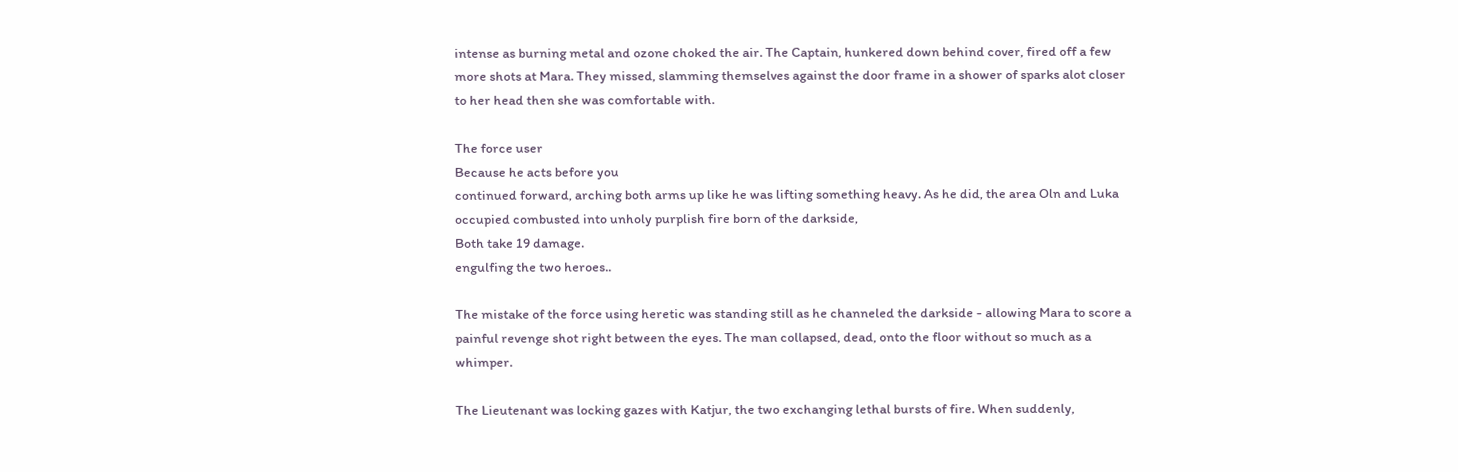intense as burning metal and ozone choked the air. The Captain, hunkered down behind cover, fired off a few more shots at Mara. They missed, slamming themselves against the door frame in a shower of sparks alot closer to her head then she was comfortable with.

The force user
Because he acts before you
continued forward, arching both arms up like he was lifting something heavy. As he did, the area Oln and Luka occupied combusted into unholy purplish fire born of the darkside,
Both take 19 damage.
engulfing the two heroes..

The mistake of the force using heretic was standing still as he channeled the darkside - allowing Mara to score a painful revenge shot right between the eyes. The man collapsed, dead, onto the floor without so much as a whimper.

The Lieutenant was locking gazes with Katjur, the two exchanging lethal bursts of fire. When suddenly,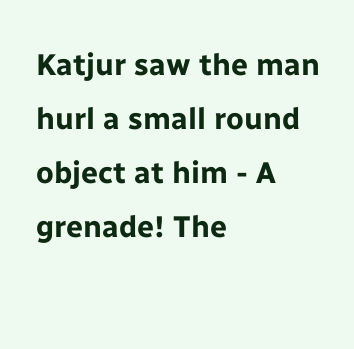Katjur saw the man hurl a small round object at him - A grenade! The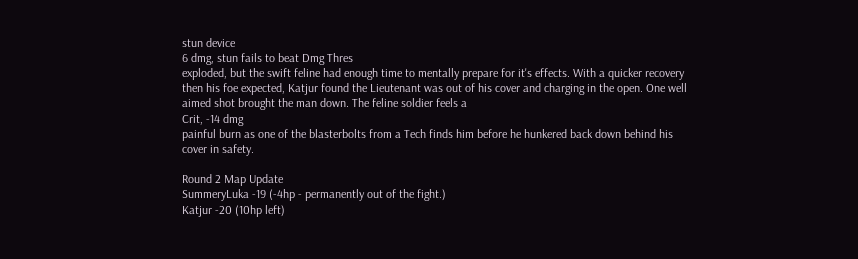stun device
6 dmg, stun fails to beat Dmg Thres
exploded, but the swift feline had enough time to mentally prepare for it's effects. With a quicker recovery then his foe expected, Katjur found the Lieutenant was out of his cover and charging in the open. One well aimed shot brought the man down. The feline soldier feels a
Crit, -14 dmg
painful burn as one of the blasterbolts from a Tech finds him before he hunkered back down behind his cover in safety.

Round 2 Map Update
SummeryLuka -19 (-4hp - permanently out of the fight.)
Katjur -20 (10hp left)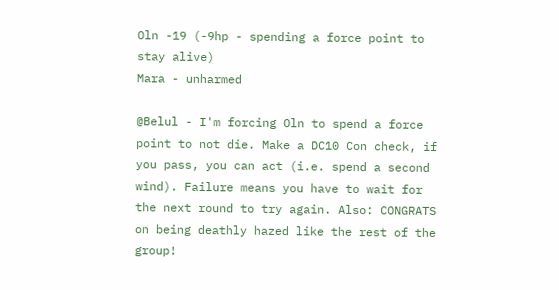Oln -19 (-9hp - spending a force point to stay alive)
Mara - unharmed

@Belul - I'm forcing Oln to spend a force point to not die. Make a DC10 Con check, if you pass, you can act (i.e. spend a second wind). Failure means you have to wait for the next round to try again. Also: CONGRATS on being deathly hazed like the rest of the group!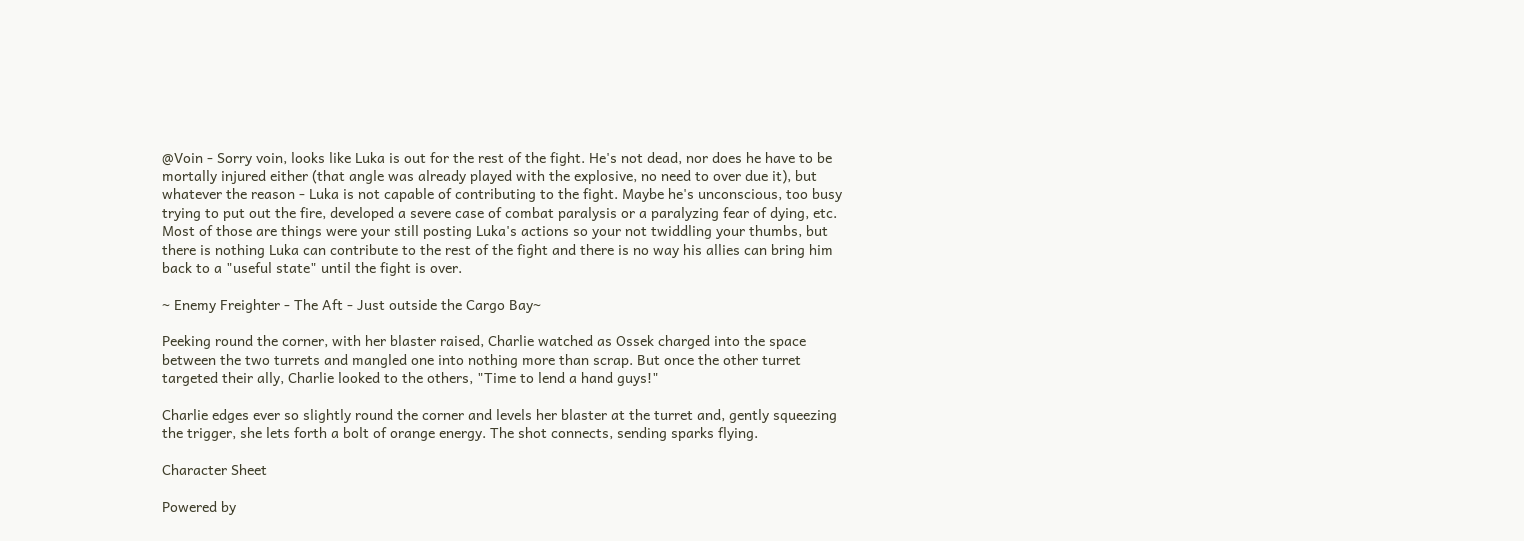@Voin - Sorry voin, looks like Luka is out for the rest of the fight. He's not dead, nor does he have to be mortally injured either (that angle was already played with the explosive, no need to over due it), but whatever the reason - Luka is not capable of contributing to the fight. Maybe he's unconscious, too busy trying to put out the fire, developed a severe case of combat paralysis or a paralyzing fear of dying, etc. Most of those are things were your still posting Luka's actions so your not twiddling your thumbs, but there is nothing Luka can contribute to the rest of the fight and there is no way his allies can bring him back to a "useful state" until the fight is over.

~ Enemy Freighter - The Aft - Just outside the Cargo Bay~

Peeking round the corner, with her blaster raised, Charlie watched as Ossek charged into the space between the two turrets and mangled one into nothing more than scrap. But once the other turret targeted their ally, Charlie looked to the others, "Time to lend a hand guys!"

Charlie edges ever so slightly round the corner and levels her blaster at the turret and, gently squeezing the trigger, she lets forth a bolt of orange energy. The shot connects, sending sparks flying.

Character Sheet

Powered by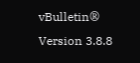vBulletin® Version 3.8.8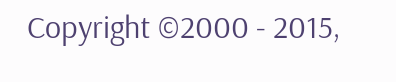Copyright ©2000 - 2015,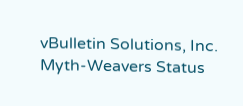vBulletin Solutions, Inc.
Myth-Weavers Status